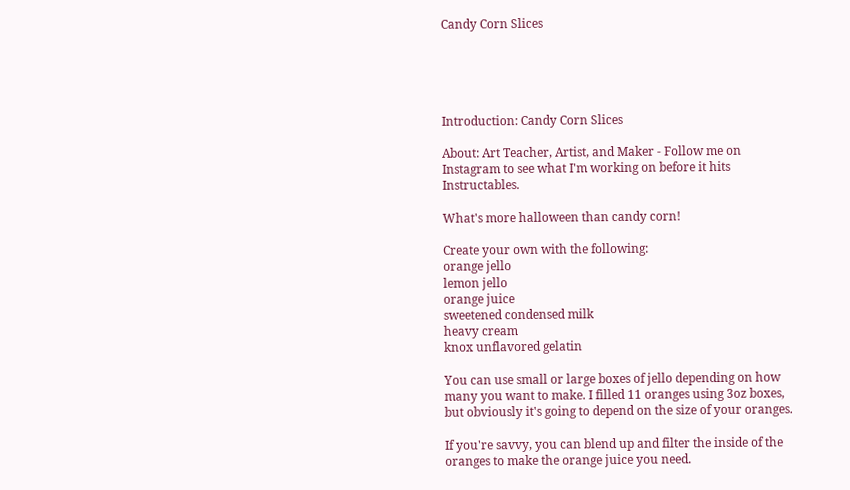Candy Corn Slices





Introduction: Candy Corn Slices

About: Art Teacher, Artist, and Maker - Follow me on Instagram to see what I'm working on before it hits Instructables.

What's more halloween than candy corn!

Create your own with the following:
orange jello
lemon jello
orange juice
sweetened condensed milk
heavy cream
knox unflavored gelatin

You can use small or large boxes of jello depending on how many you want to make. I filled 11 oranges using 3oz boxes, but obviously it's going to depend on the size of your oranges.

If you're savvy, you can blend up and filter the inside of the oranges to make the orange juice you need.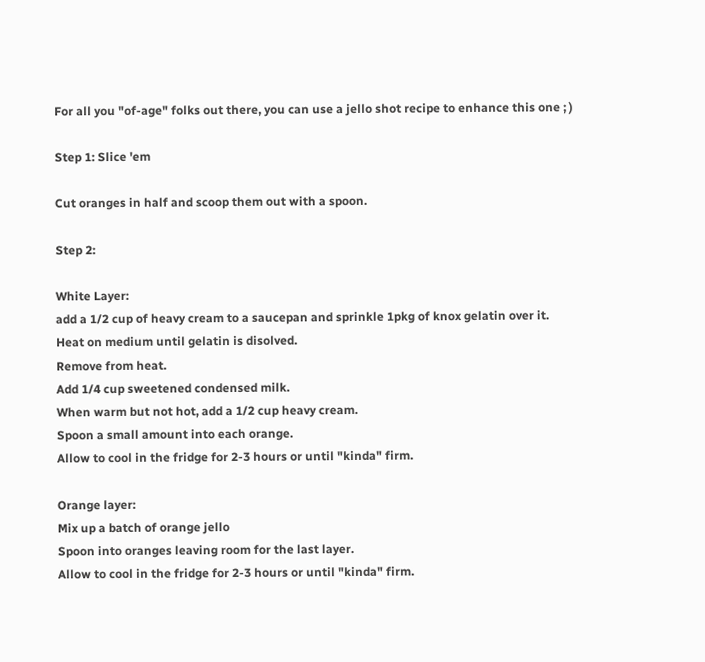For all you "of-age" folks out there, you can use a jello shot recipe to enhance this one ; )

Step 1: Slice 'em

Cut oranges in half and scoop them out with a spoon.

Step 2:

White Layer:
add a 1/2 cup of heavy cream to a saucepan and sprinkle 1pkg of knox gelatin over it.
Heat on medium until gelatin is disolved.
Remove from heat.
Add 1/4 cup sweetened condensed milk.
When warm but not hot, add a 1/2 cup heavy cream.
Spoon a small amount into each orange.
Allow to cool in the fridge for 2-3 hours or until "kinda" firm.

Orange layer:
Mix up a batch of orange jello
Spoon into oranges leaving room for the last layer.
Allow to cool in the fridge for 2-3 hours or until "kinda" firm.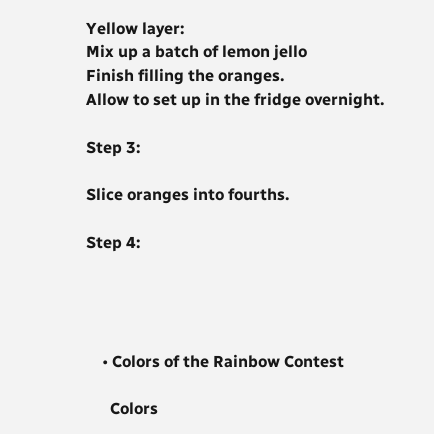Yellow layer:
Mix up a batch of lemon jello
Finish filling the oranges.
Allow to set up in the fridge overnight.

Step 3:

Slice oranges into fourths.

Step 4:




    • Colors of the Rainbow Contest

      Colors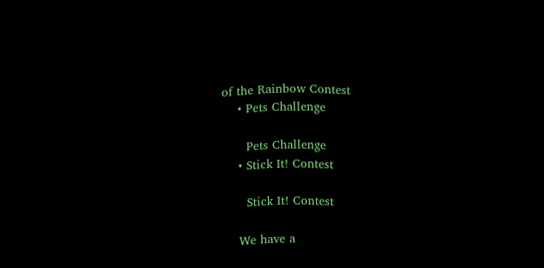of the Rainbow Contest
    • Pets Challenge

      Pets Challenge
    • Stick It! Contest

      Stick It! Contest

    We have a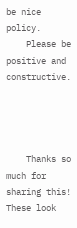be nice policy.
    Please be positive and constructive.




    Thanks so much for sharing this! These look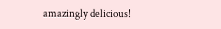amazingly delicious!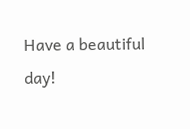Have a beautiful day!